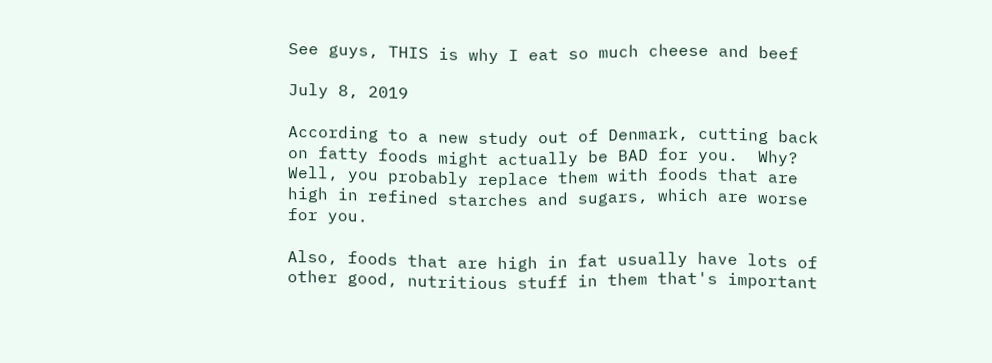See guys, THIS is why I eat so much cheese and beef

July 8, 2019

According to a new study out of Denmark, cutting back on fatty foods might actually be BAD for you.  Why?  Well, you probably replace them with foods that are high in refined starches and sugars, which are worse for you.

Also, foods that are high in fat usually have lots of other good, nutritious stuff in them that's important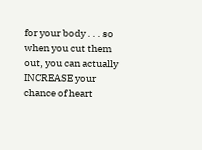for your body . . . so when you cut them out, you can actually INCREASE your chance of heart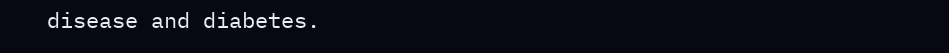disease and diabetes.